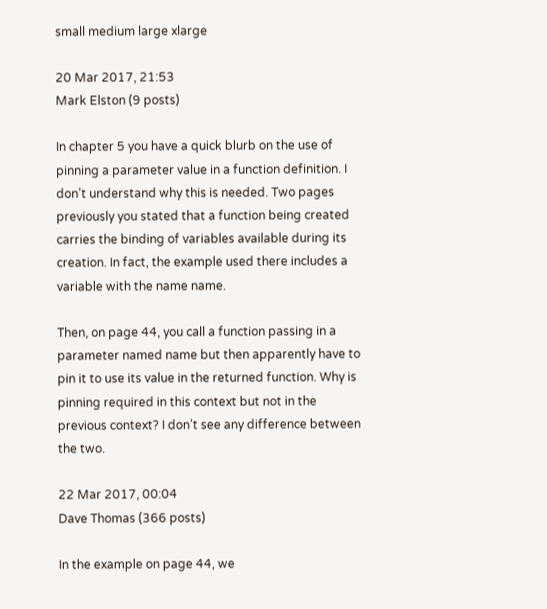small medium large xlarge

20 Mar 2017, 21:53
Mark Elston (9 posts)

In chapter 5 you have a quick blurb on the use of pinning a parameter value in a function definition. I don’t understand why this is needed. Two pages previously you stated that a function being created carries the binding of variables available during its creation. In fact, the example used there includes a variable with the name name.

Then, on page 44, you call a function passing in a parameter named name but then apparently have to pin it to use its value in the returned function. Why is pinning required in this context but not in the previous context? I don’t see any difference between the two.

22 Mar 2017, 00:04
Dave Thomas (366 posts)

In the example on page 44, we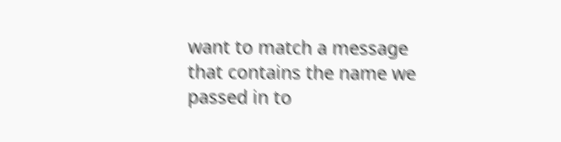want to match a message that contains the name we passed in to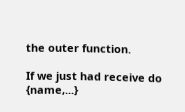the outer function.

If we just had receive do {name,...}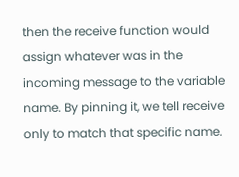then the receive function would assign whatever was in the incoming message to the variable name. By pinning it, we tell receive only to match that specific name.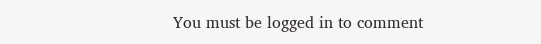You must be logged in to comment